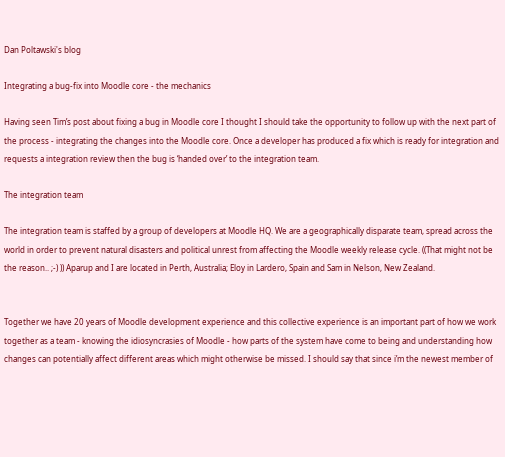Dan Poltawski's blog

Integrating a bug-fix into Moodle core - the mechanics

Having seen Tim’s post about fixing a bug in Moodle core I thought I should take the opportunity to follow up with the next part of the process - integrating the changes into the Moodle core. Once a developer has produced a fix which is ready for integration and requests a integration review then the bug is ‘handed over’ to the integration team.

The integration team

The integration team is staffed by a group of developers at Moodle HQ. We are a geographically disparate team, spread across the world in order to prevent natural disasters and political unrest from affecting the Moodle weekly release cycle. ((That might not be the reason.. ;-) )) Aparup and I are located in Perth, Australia; Eloy in Lardero, Spain and Sam in Nelson, New Zealand.


Together we have 20 years of Moodle development experience and this collective experience is an important part of how we work together as a team - knowing the idiosyncrasies of Moodle - how parts of the system have come to being and understanding how changes can potentially affect different areas which might otherwise be missed. I should say that since i’m the newest member of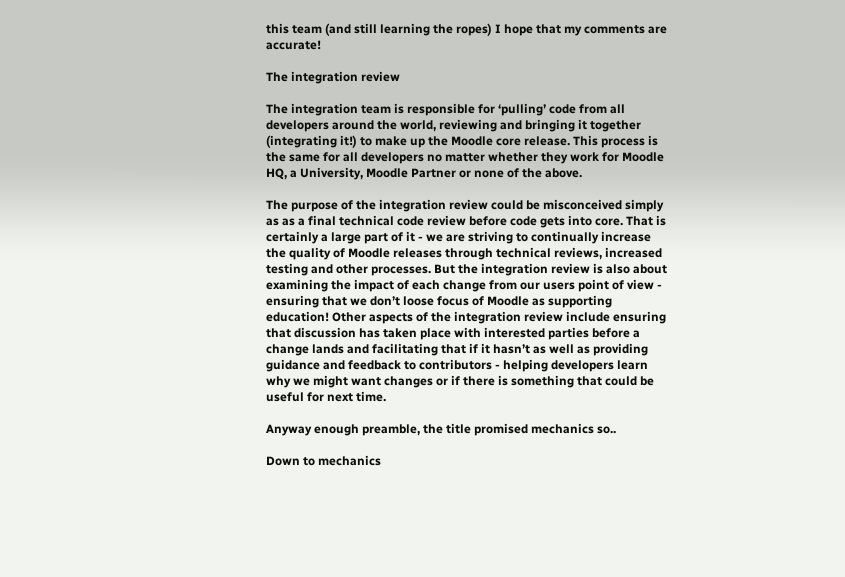this team (and still learning the ropes) I hope that my comments are accurate!

The integration review

The integration team is responsible for ‘pulling’ code from all developers around the world, reviewing and bringing it together (integrating it!) to make up the Moodle core release. This process is the same for all developers no matter whether they work for Moodle HQ, a University, Moodle Partner or none of the above.

The purpose of the integration review could be misconceived simply as as a final technical code review before code gets into core. That is certainly a large part of it - we are striving to continually increase the quality of Moodle releases through technical reviews, increased testing and other processes. But the integration review is also about examining the impact of each change from our users point of view - ensuring that we don’t loose focus of Moodle as supporting education! Other aspects of the integration review include ensuring that discussion has taken place with interested parties before a change lands and facilitating that if it hasn’t as well as providing guidance and feedback to contributors - helping developers learn why we might want changes or if there is something that could be useful for next time.

Anyway enough preamble, the title promised mechanics so..

Down to mechanics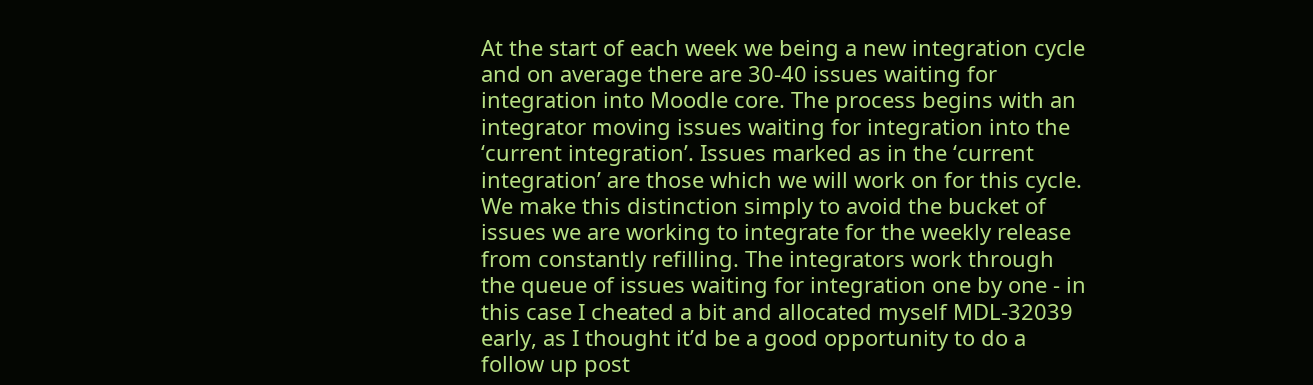At the start of each week we being a new integration cycle and on average there are 30-40 issues waiting for integration into Moodle core. The process begins with an integrator moving issues waiting for integration into the ‘current integration’. Issues marked as in the ‘current integration’ are those which we will work on for this cycle. We make this distinction simply to avoid the bucket of issues we are working to integrate for the weekly release from constantly refilling. The integrators work through the queue of issues waiting for integration one by one - in this case I cheated a bit and allocated myself MDL-32039 early, as I thought it’d be a good opportunity to do a follow up post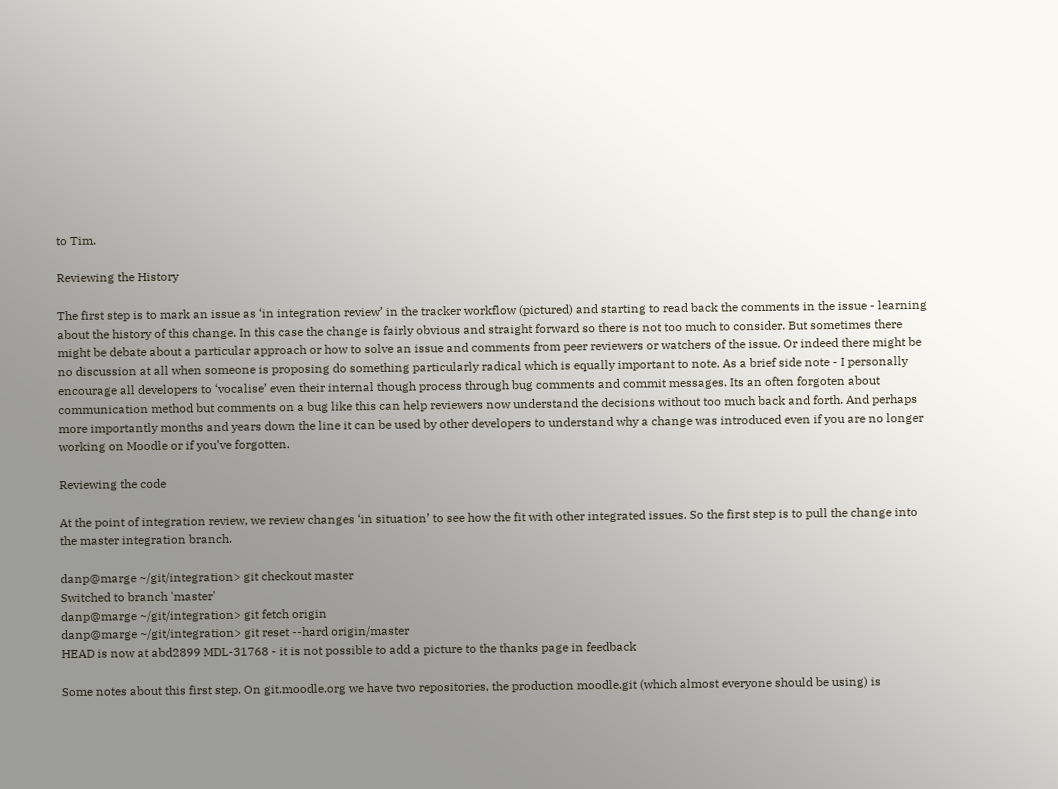to Tim.

Reviewing the History

The first step is to mark an issue as ‘in integration review’ in the tracker workflow (pictured) and starting to read back the comments in the issue - learning about the history of this change. In this case the change is fairly obvious and straight forward so there is not too much to consider. But sometimes there might be debate about a particular approach or how to solve an issue and comments from peer reviewers or watchers of the issue. Or indeed there might be no discussion at all when someone is proposing do something particularly radical which is equally important to note. As a brief side note - I personally encourage all developers to ‘vocalise’ even their internal though process through bug comments and commit messages. Its an often forgoten about communication method but comments on a bug like this can help reviewers now understand the decisions without too much back and forth. And perhaps more importantly months and years down the line it can be used by other developers to understand why a change was introduced even if you are no longer working on Moodle or if you’ve forgotten.

Reviewing the code

At the point of integration review, we review changes ‘in situation’ to see how the fit with other integrated issues. So the first step is to pull the change into the master integration branch.

danp@marge ~/git/integration> git checkout master
Switched to branch 'master'
danp@marge ~/git/integration> git fetch origin
danp@marge ~/git/integration> git reset --hard origin/master
HEAD is now at abd2899 MDL-31768 - it is not possible to add a picture to the thanks page in feedback

Some notes about this first step. On git.moodle.org we have two repositories, the production moodle.git (which almost everyone should be using) is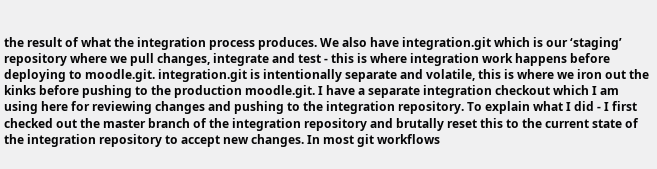the result of what the integration process produces. We also have integration.git which is our ‘staging’ repository where we pull changes, integrate and test - this is where integration work happens before deploying to moodle.git. integration.git is intentionally separate and volatile, this is where we iron out the kinks before pushing to the production moodle.git. I have a separate integration checkout which I am using here for reviewing changes and pushing to the integration repository. To explain what I did - I first checked out the master branch of the integration repository and brutally reset this to the current state of the integration repository to accept new changes. In most git workflows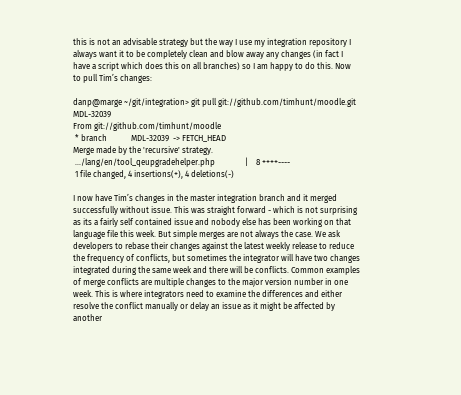this is not an advisable strategy but the way I use my integration repository I always want it to be completely clean and blow away any changes (in fact I have a script which does this on all branches) so I am happy to do this. Now to pull Tim’s changes:

danp@marge ~/git/integration> git pull git://github.com/timhunt/moodle.git MDL-32039
From git://github.com/timhunt/moodle
 * branch            MDL-32039  -> FETCH_HEAD
Merge made by the 'recursive' strategy.
 .../lang/en/tool_qeupgradehelper.php               |    8 ++++----
 1 file changed, 4 insertions(+), 4 deletions(-)

I now have Tim’s changes in the master integration branch and it merged successfully without issue. This was straight forward - which is not surprising as its a fairly self contained issue and nobody else has been working on that language file this week. But simple merges are not always the case. We ask developers to rebase their changes against the latest weekly release to reduce the frequency of conflicts, but sometimes the integrator will have two changes integrated during the same week and there will be conflicts. Common examples of merge conflicts are multiple changes to the major version number in one week. This is where integrators need to examine the differences and either resolve the conflict manually or delay an issue as it might be affected by another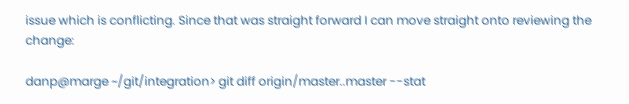issue which is conflicting. Since that was straight forward I can move straight onto reviewing the change:

danp@marge ~/git/integration> git diff origin/master..master --stat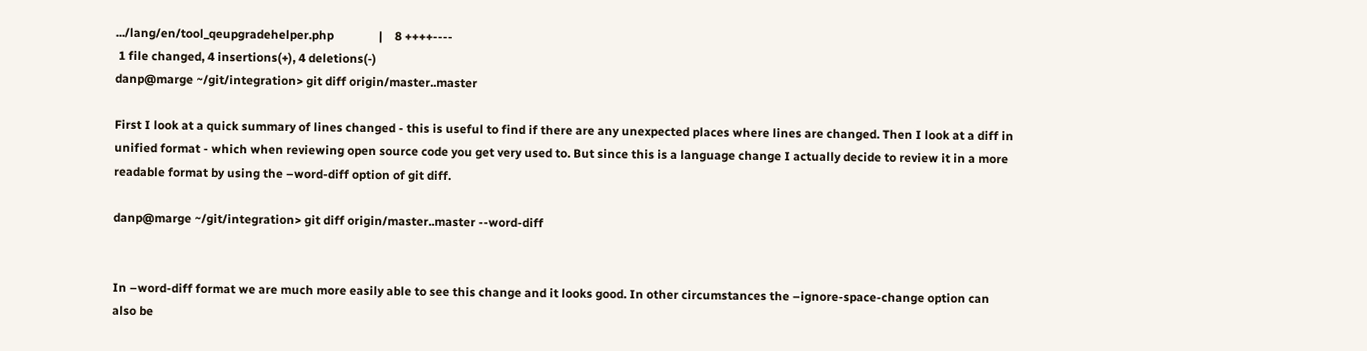.../lang/en/tool_qeupgradehelper.php               |    8 ++++----
 1 file changed, 4 insertions(+), 4 deletions(-)
danp@marge ~/git/integration> git diff origin/master..master

First I look at a quick summary of lines changed - this is useful to find if there are any unexpected places where lines are changed. Then I look at a diff in unified format - which when reviewing open source code you get very used to. But since this is a language change I actually decide to review it in a more readable format by using the –word-diff option of git diff.

danp@marge ~/git/integration> git diff origin/master..master --word-diff


In –word-diff format we are much more easily able to see this change and it looks good. In other circumstances the –ignore-space-change option can also be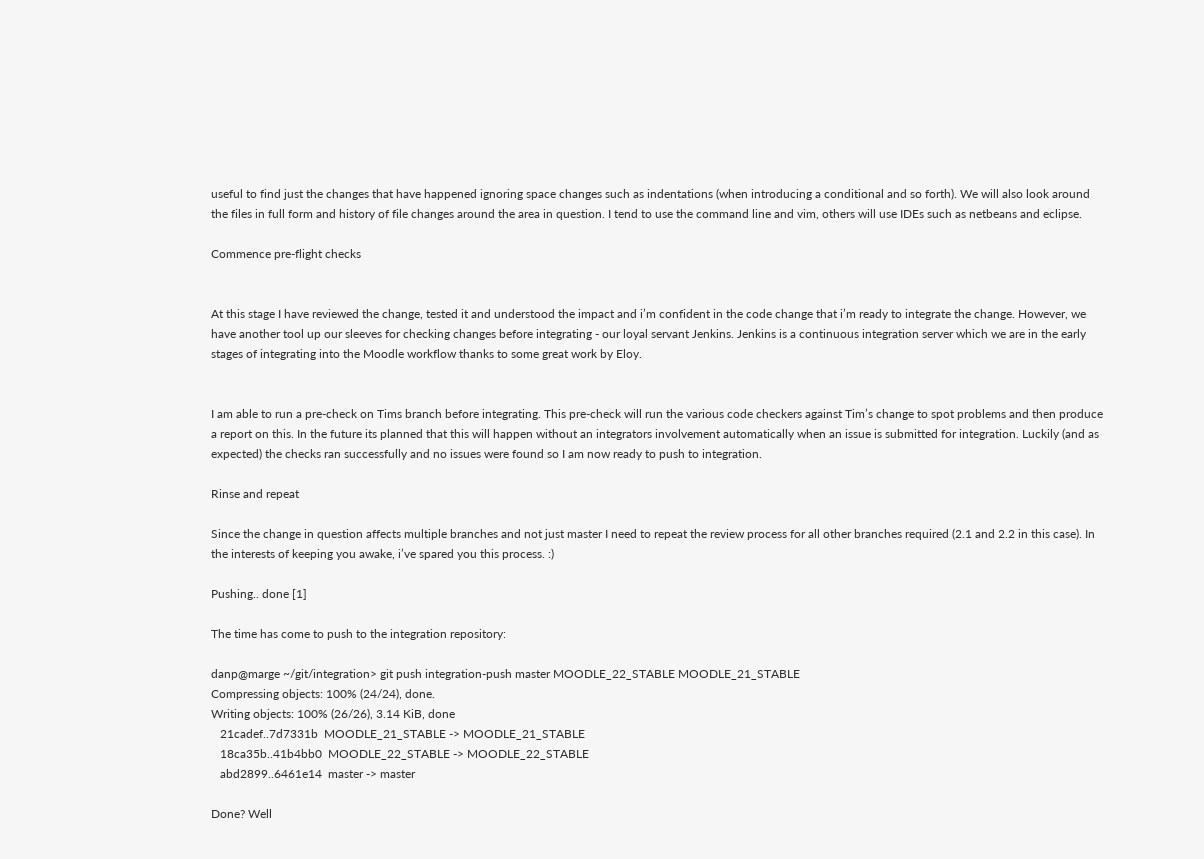useful to find just the changes that have happened ignoring space changes such as indentations (when introducing a conditional and so forth). We will also look around the files in full form and history of file changes around the area in question. I tend to use the command line and vim, others will use IDEs such as netbeans and eclipse.

Commence pre-flight checks


At this stage I have reviewed the change, tested it and understood the impact and i’m confident in the code change that i’m ready to integrate the change. However, we have another tool up our sleeves for checking changes before integrating - our loyal servant Jenkins. Jenkins is a continuous integration server which we are in the early stages of integrating into the Moodle workflow thanks to some great work by Eloy.


I am able to run a pre-check on Tims branch before integrating. This pre-check will run the various code checkers against Tim’s change to spot problems and then produce a report on this. In the future its planned that this will happen without an integrators involvement automatically when an issue is submitted for integration. Luckily (and as expected) the checks ran successfully and no issues were found so I am now ready to push to integration.

Rinse and repeat

Since the change in question affects multiple branches and not just master I need to repeat the review process for all other branches required (2.1 and 2.2 in this case). In the interests of keeping you awake, i’ve spared you this process. :)

Pushing.. done [1]

The time has come to push to the integration repository:

danp@marge ~/git/integration> git push integration-push master MOODLE_22_STABLE MOODLE_21_STABLE
Compressing objects: 100% (24/24), done.
Writing objects: 100% (26/26), 3.14 KiB, done
   21cadef..7d7331b  MOODLE_21_STABLE -> MOODLE_21_STABLE
   18ca35b..41b4bb0  MOODLE_22_STABLE -> MOODLE_22_STABLE
   abd2899..6461e14  master -> master

Done? Well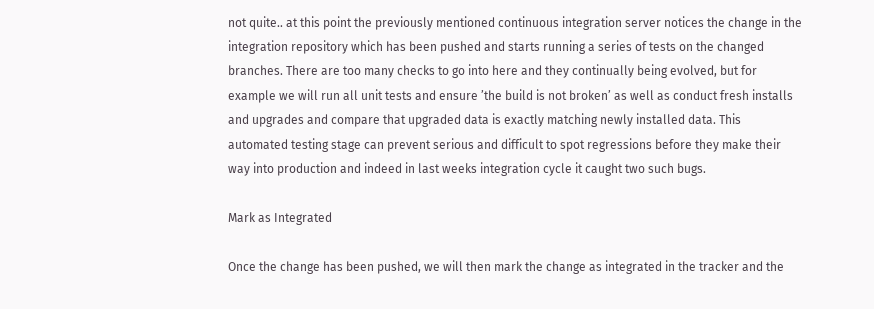not quite.. at this point the previously mentioned continuous integration server notices the change in the integration repository which has been pushed and starts running a series of tests on the changed branches. There are too many checks to go into here and they continually being evolved, but for example we will run all unit tests and ensure ’the build is not broken’ as well as conduct fresh installs and upgrades and compare that upgraded data is exactly matching newly installed data. This automated testing stage can prevent serious and difficult to spot regressions before they make their way into production and indeed in last weeks integration cycle it caught two such bugs.

Mark as Integrated

Once the change has been pushed, we will then mark the change as integrated in the tracker and the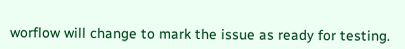worflow will change to mark the issue as ready for testing.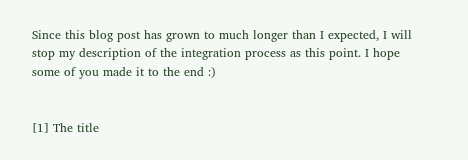Since this blog post has grown to much longer than I expected, I will stop my description of the integration process as this point. I hope some of you made it to the end :)


[1] The title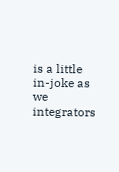is a little in-joke as we integrators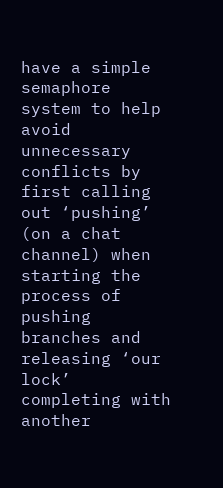have a simple semaphore system to help avoid unnecessary conflicts by first calling out ‘pushing’ (on a chat channel) when starting the process of pushing branches and releasing ‘our lock’ completing with another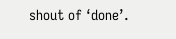shout of ‘done’.